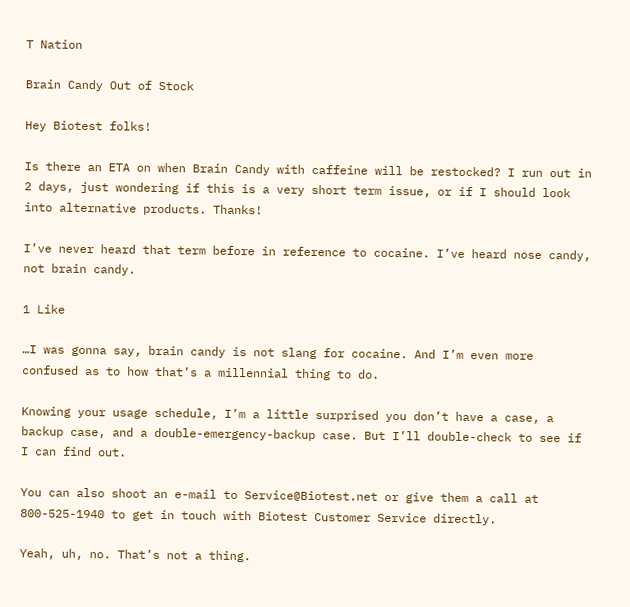T Nation

Brain Candy Out of Stock

Hey Biotest folks!

Is there an ETA on when Brain Candy with caffeine will be restocked? I run out in 2 days, just wondering if this is a very short term issue, or if I should look into alternative products. Thanks!

I’ve never heard that term before in reference to cocaine. I’ve heard nose candy, not brain candy.

1 Like

…I was gonna say, brain candy is not slang for cocaine. And I’m even more confused as to how that’s a millennial thing to do.

Knowing your usage schedule, I’m a little surprised you don’t have a case, a backup case, and a double-emergency-backup case. But I’ll double-check to see if I can find out.

You can also shoot an e-mail to Service@Biotest.net or give them a call at 800-525-1940 to get in touch with Biotest Customer Service directly.

Yeah, uh, no. That’s not a thing.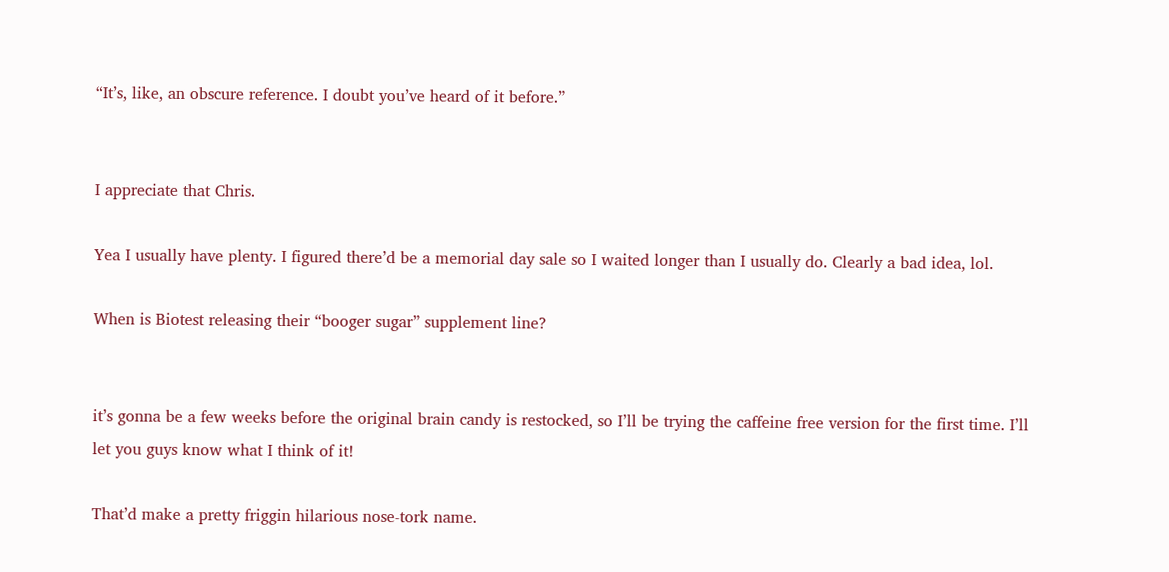“It’s, like, an obscure reference. I doubt you’ve heard of it before.”


I appreciate that Chris.

Yea I usually have plenty. I figured there’d be a memorial day sale so I waited longer than I usually do. Clearly a bad idea, lol.

When is Biotest releasing their “booger sugar” supplement line?


it’s gonna be a few weeks before the original brain candy is restocked, so I’ll be trying the caffeine free version for the first time. I’ll let you guys know what I think of it!

That’d make a pretty friggin hilarious nose-tork name.